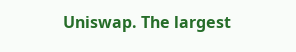Uniswap. The largest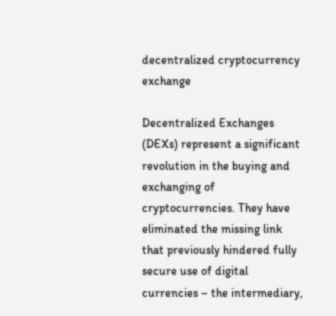decentralized cryptocurrency exchange

Decentralized Exchanges (DEXs) represent a significant revolution in the buying and exchanging of cryptocurrencies. They have eliminated the missing link that previously hindered fully secure use of digital currencies – the intermediary,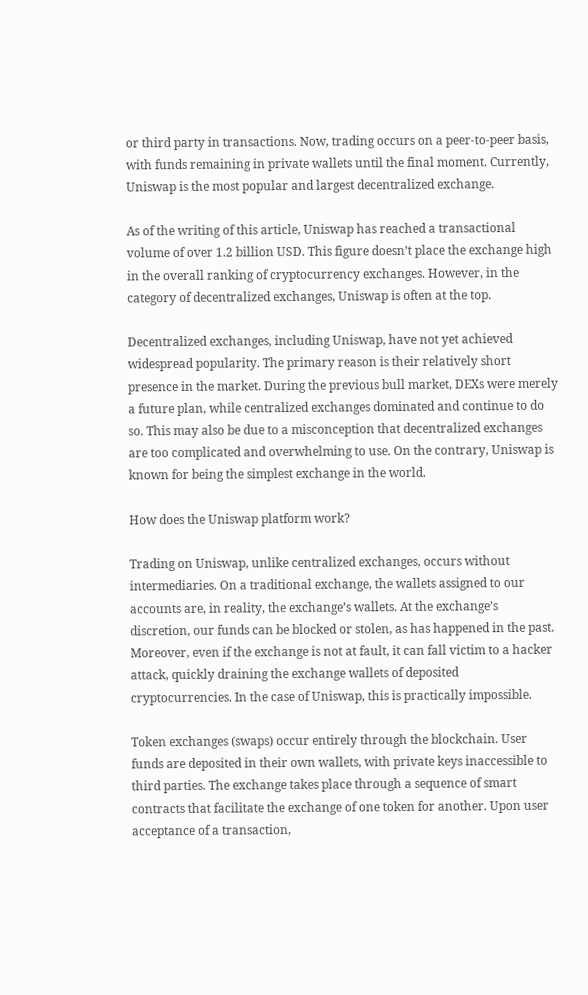or third party in transactions. Now, trading occurs on a peer-to-peer basis, with funds remaining in private wallets until the final moment. Currently, Uniswap is the most popular and largest decentralized exchange.

As of the writing of this article, Uniswap has reached a transactional volume of over 1.2 billion USD. This figure doesn’t place the exchange high in the overall ranking of cryptocurrency exchanges. However, in the category of decentralized exchanges, Uniswap is often at the top.

Decentralized exchanges, including Uniswap, have not yet achieved widespread popularity. The primary reason is their relatively short presence in the market. During the previous bull market, DEXs were merely a future plan, while centralized exchanges dominated and continue to do so. This may also be due to a misconception that decentralized exchanges are too complicated and overwhelming to use. On the contrary, Uniswap is known for being the simplest exchange in the world.

How does the Uniswap platform work?

Trading on Uniswap, unlike centralized exchanges, occurs without intermediaries. On a traditional exchange, the wallets assigned to our accounts are, in reality, the exchange’s wallets. At the exchange’s discretion, our funds can be blocked or stolen, as has happened in the past. Moreover, even if the exchange is not at fault, it can fall victim to a hacker attack, quickly draining the exchange wallets of deposited cryptocurrencies. In the case of Uniswap, this is practically impossible.

Token exchanges (swaps) occur entirely through the blockchain. User funds are deposited in their own wallets, with private keys inaccessible to third parties. The exchange takes place through a sequence of smart contracts that facilitate the exchange of one token for another. Upon user acceptance of a transaction,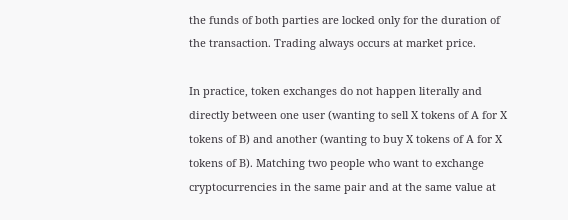the funds of both parties are locked only for the duration of the transaction. Trading always occurs at market price.

In practice, token exchanges do not happen literally and directly between one user (wanting to sell X tokens of A for X tokens of B) and another (wanting to buy X tokens of A for X tokens of B). Matching two people who want to exchange cryptocurrencies in the same pair and at the same value at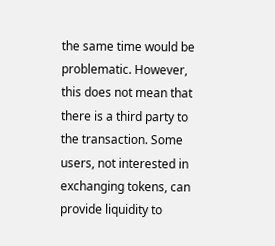the same time would be problematic. However, this does not mean that there is a third party to the transaction. Some users, not interested in exchanging tokens, can provide liquidity to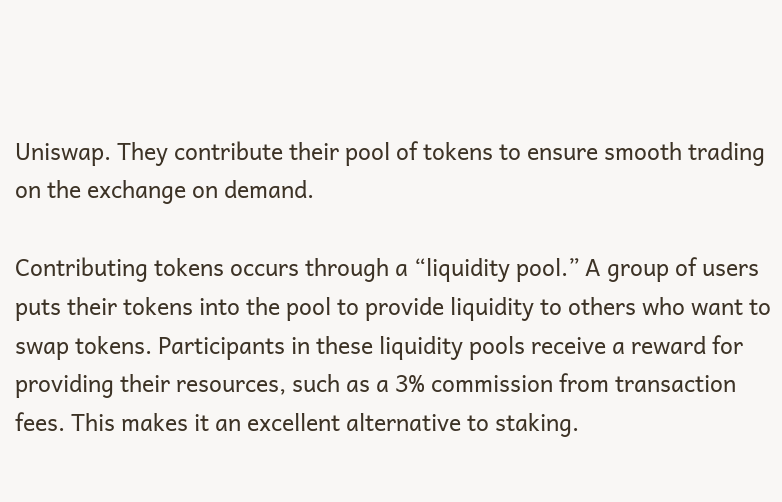Uniswap. They contribute their pool of tokens to ensure smooth trading on the exchange on demand.

Contributing tokens occurs through a “liquidity pool.” A group of users puts their tokens into the pool to provide liquidity to others who want to swap tokens. Participants in these liquidity pools receive a reward for providing their resources, such as a 3% commission from transaction fees. This makes it an excellent alternative to staking.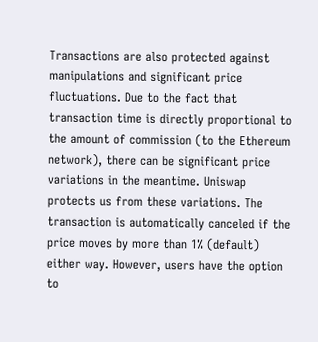Transactions are also protected against manipulations and significant price fluctuations. Due to the fact that transaction time is directly proportional to the amount of commission (to the Ethereum network), there can be significant price variations in the meantime. Uniswap protects us from these variations. The transaction is automatically canceled if the price moves by more than 1% (default) either way. However, users have the option to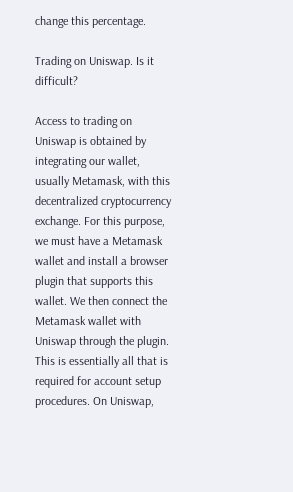change this percentage.

Trading on Uniswap. Is it difficult?

Access to trading on Uniswap is obtained by integrating our wallet, usually Metamask, with this decentralized cryptocurrency exchange. For this purpose, we must have a Metamask wallet and install a browser plugin that supports this wallet. We then connect the Metamask wallet with Uniswap through the plugin. This is essentially all that is required for account setup procedures. On Uniswap,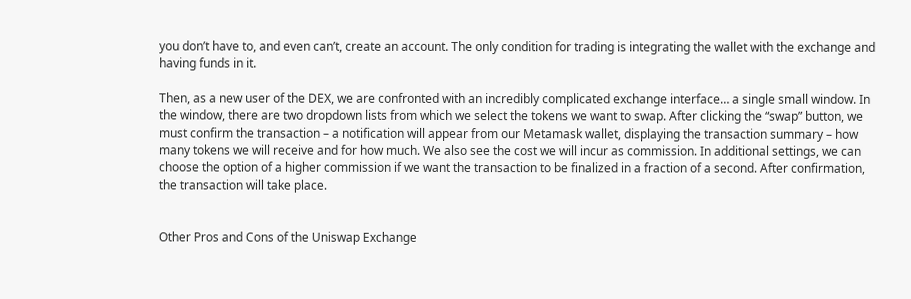you don’t have to, and even can’t, create an account. The only condition for trading is integrating the wallet with the exchange and having funds in it.

Then, as a new user of the DEX, we are confronted with an incredibly complicated exchange interface… a single small window. In the window, there are two dropdown lists from which we select the tokens we want to swap. After clicking the “swap” button, we must confirm the transaction – a notification will appear from our Metamask wallet, displaying the transaction summary – how many tokens we will receive and for how much. We also see the cost we will incur as commission. In additional settings, we can choose the option of a higher commission if we want the transaction to be finalized in a fraction of a second. After confirmation, the transaction will take place.


Other Pros and Cons of the Uniswap Exchange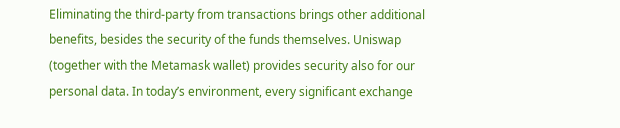Eliminating the third-party from transactions brings other additional benefits, besides the security of the funds themselves. Uniswap (together with the Metamask wallet) provides security also for our personal data. In today’s environment, every significant exchange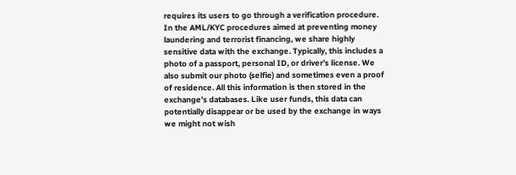requires its users to go through a verification procedure. In the AML/KYC procedures aimed at preventing money laundering and terrorist financing, we share highly sensitive data with the exchange. Typically, this includes a photo of a passport, personal ID, or driver’s license. We also submit our photo (selfie) and sometimes even a proof of residence. All this information is then stored in the exchange’s databases. Like user funds, this data can potentially disappear or be used by the exchange in ways we might not wish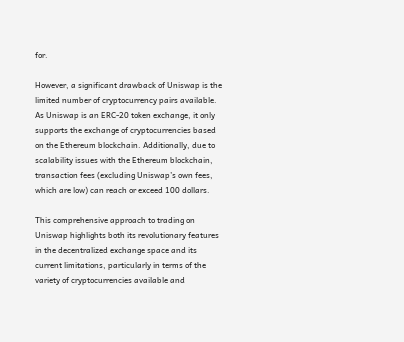for.

However, a significant drawback of Uniswap is the limited number of cryptocurrency pairs available. As Uniswap is an ERC-20 token exchange, it only supports the exchange of cryptocurrencies based on the Ethereum blockchain. Additionally, due to scalability issues with the Ethereum blockchain, transaction fees (excluding Uniswap’s own fees, which are low) can reach or exceed 100 dollars.

This comprehensive approach to trading on Uniswap highlights both its revolutionary features in the decentralized exchange space and its current limitations, particularly in terms of the variety of cryptocurrencies available and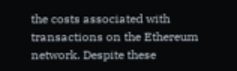the costs associated with transactions on the Ethereum network. Despite these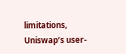limitations, Uniswap’s user-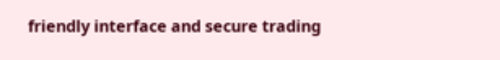friendly interface and secure trading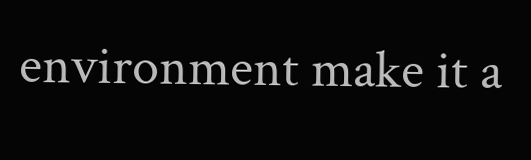environment make it a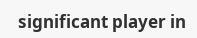significant player in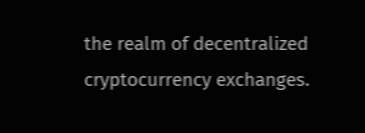the realm of decentralized cryptocurrency exchanges.